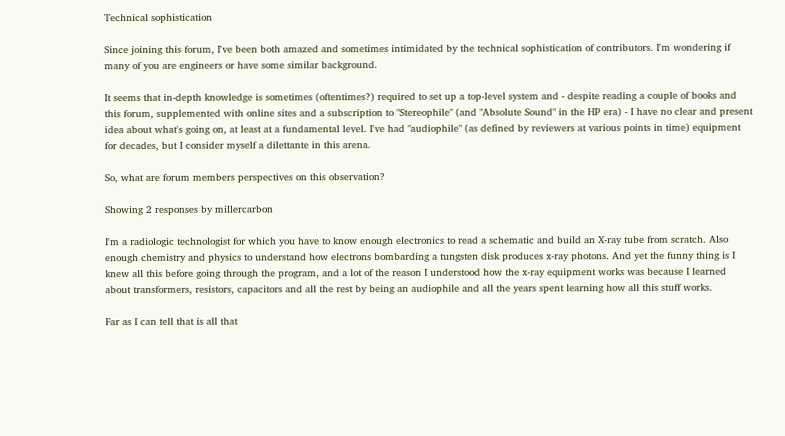Technical sophistication

Since joining this forum, I've been both amazed and sometimes intimidated by the technical sophistication of contributors. I'm wondering if many of you are engineers or have some similar background.

It seems that in-depth knowledge is sometimes (oftentimes?) required to set up a top-level system and - despite reading a couple of books and this forum, supplemented with online sites and a subscription to "Stereophile" (and "Absolute Sound" in the HP era) - I have no clear and present idea about what's going on, at least at a fundamental level. I've had "audiophile" (as defined by reviewers at various points in time) equipment for decades, but I consider myself a dilettante in this arena.

So, what are forum members perspectives on this observation?

Showing 2 responses by millercarbon

I'm a radiologic technologist for which you have to know enough electronics to read a schematic and build an X-ray tube from scratch. Also enough chemistry and physics to understand how electrons bombarding a tungsten disk produces x-ray photons. And yet the funny thing is I knew all this before going through the program, and a lot of the reason I understood how the x-ray equipment works was because I learned about transformers, resistors, capacitors and all the rest by being an audiophile and all the years spent learning how all this stuff works.

Far as I can tell that is all that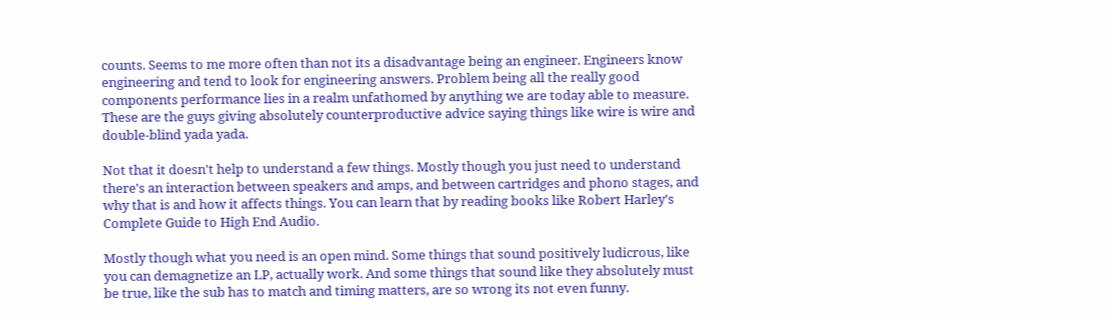counts. Seems to me more often than not its a disadvantage being an engineer. Engineers know engineering and tend to look for engineering answers. Problem being all the really good components performance lies in a realm unfathomed by anything we are today able to measure. These are the guys giving absolutely counterproductive advice saying things like wire is wire and double-blind yada yada.

Not that it doesn't help to understand a few things. Mostly though you just need to understand there's an interaction between speakers and amps, and between cartridges and phono stages, and why that is and how it affects things. You can learn that by reading books like Robert Harley's Complete Guide to High End Audio.

Mostly though what you need is an open mind. Some things that sound positively ludicrous, like you can demagnetize an LP, actually work. And some things that sound like they absolutely must be true, like the sub has to match and timing matters, are so wrong its not even funny.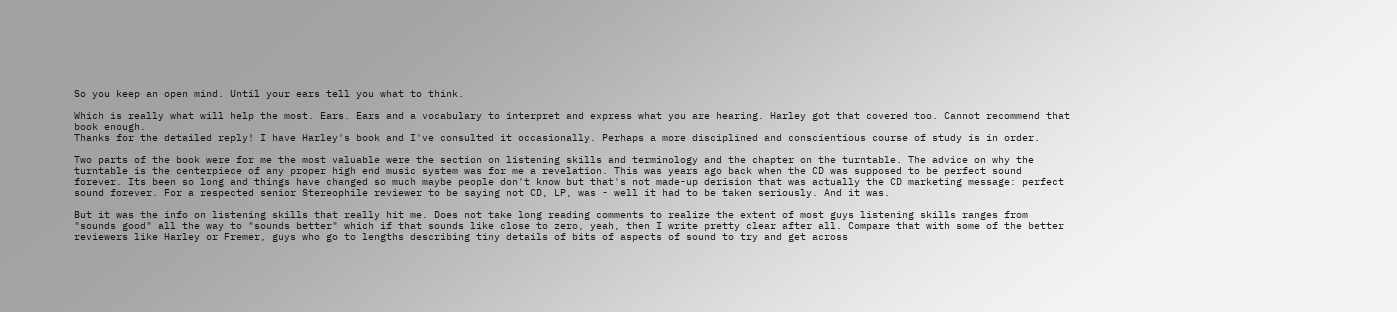So you keep an open mind. Until your ears tell you what to think.

Which is really what will help the most. Ears. Ears and a vocabulary to interpret and express what you are hearing. Harley got that covered too. Cannot recommend that book enough.
Thanks for the detailed reply! I have Harley's book and I've consulted it occasionally. Perhaps a more disciplined and conscientious course of study is in order.

Two parts of the book were for me the most valuable were the section on listening skills and terminology and the chapter on the turntable. The advice on why the turntable is the centerpiece of any proper high end music system was for me a revelation. This was years ago back when the CD was supposed to be perfect sound forever. Its been so long and things have changed so much maybe people don't know but that's not made-up derision that was actually the CD marketing message: perfect sound forever. For a respected senior Stereophile reviewer to be saying not CD, LP, was - well it had to be taken seriously. And it was.

But it was the info on listening skills that really hit me. Does not take long reading comments to realize the extent of most guys listening skills ranges from "sounds good" all the way to "sounds better" which if that sounds like close to zero, yeah, then I write pretty clear after all. Compare that with some of the better reviewers like Harley or Fremer, guys who go to lengths describing tiny details of bits of aspects of sound to try and get across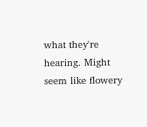what they're hearing. Might seem like flowery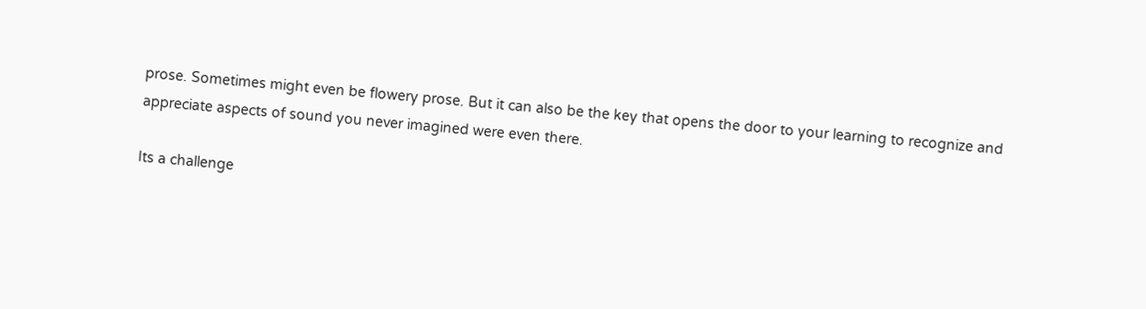prose. Sometimes might even be flowery prose. But it can also be the key that opens the door to your learning to recognize and appreciate aspects of sound you never imagined were even there.

Its a challenge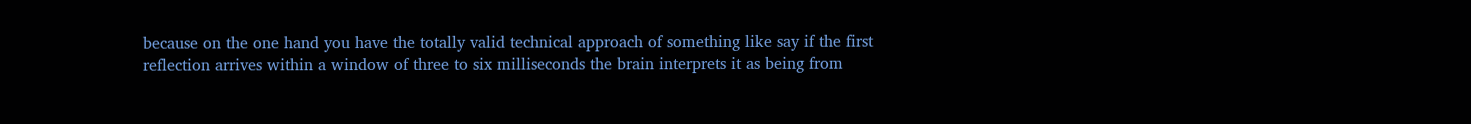because on the one hand you have the totally valid technical approach of something like say if the first reflection arrives within a window of three to six milliseconds the brain interprets it as being from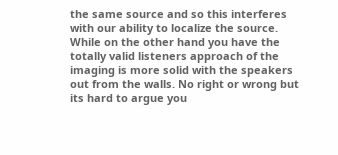the same source and so this interferes with our ability to localize the source. While on the other hand you have the totally valid listeners approach of the imaging is more solid with the speakers out from the walls. No right or wrong but its hard to argue you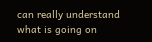can really understand what is going on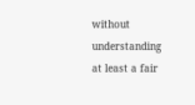without understanding at least a fair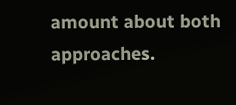amount about both approaches.